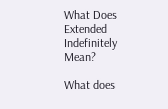What Does Extended Indefinitely Mean?

What does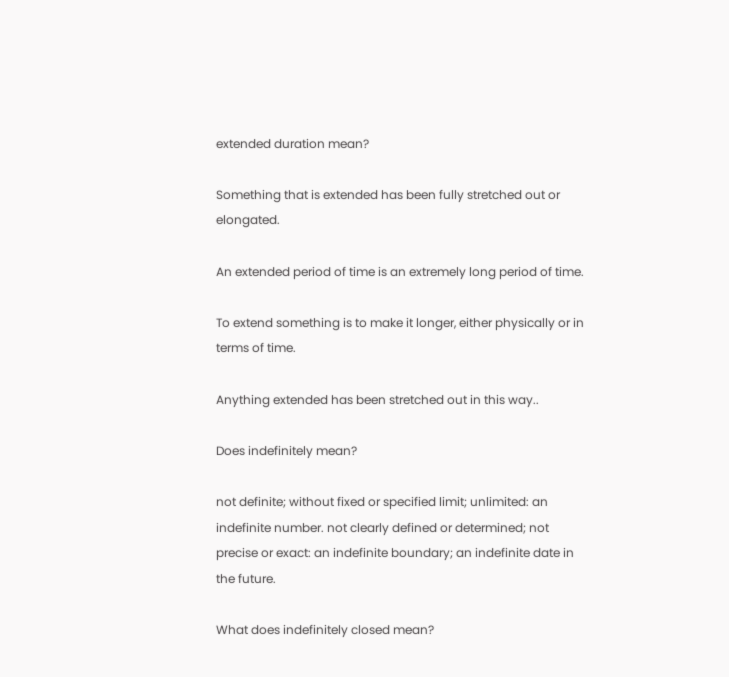extended duration mean?

Something that is extended has been fully stretched out or elongated.

An extended period of time is an extremely long period of time.

To extend something is to make it longer, either physically or in terms of time.

Anything extended has been stretched out in this way..

Does indefinitely mean?

not definite; without fixed or specified limit; unlimited: an indefinite number. not clearly defined or determined; not precise or exact: an indefinite boundary; an indefinite date in the future.

What does indefinitely closed mean?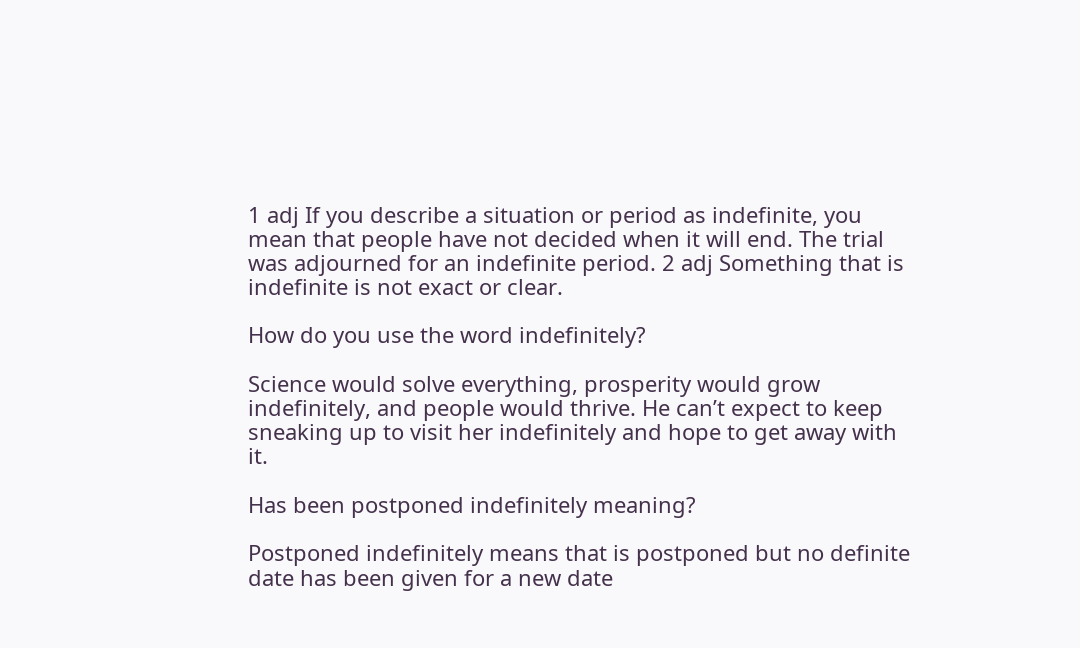1 adj If you describe a situation or period as indefinite, you mean that people have not decided when it will end. The trial was adjourned for an indefinite period. 2 adj Something that is indefinite is not exact or clear.

How do you use the word indefinitely?

Science would solve everything, prosperity would grow indefinitely, and people would thrive. He can’t expect to keep sneaking up to visit her indefinitely and hope to get away with it.

Has been postponed indefinitely meaning?

Postponed indefinitely means that is postponed but no definite date has been given for a new date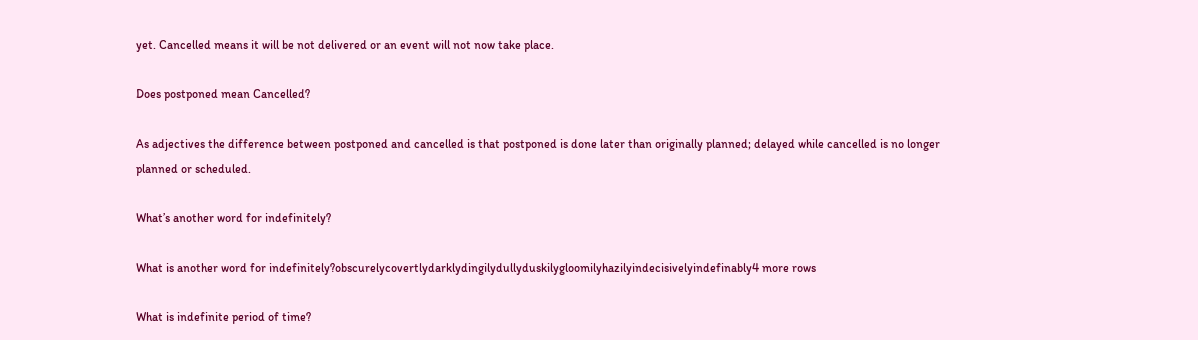yet. Cancelled means it will be not delivered or an event will not now take place.

Does postponed mean Cancelled?

As adjectives the difference between postponed and cancelled is that postponed is done later than originally planned; delayed while cancelled is no longer planned or scheduled.

What’s another word for indefinitely?

What is another word for indefinitely?obscurelycovertlydarklydingilydullyduskilygloomilyhazilyindecisivelyindefinably4 more rows

What is indefinite period of time?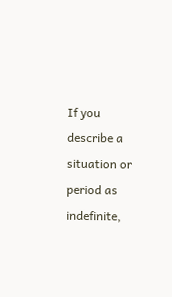If you describe a situation or period as indefinite,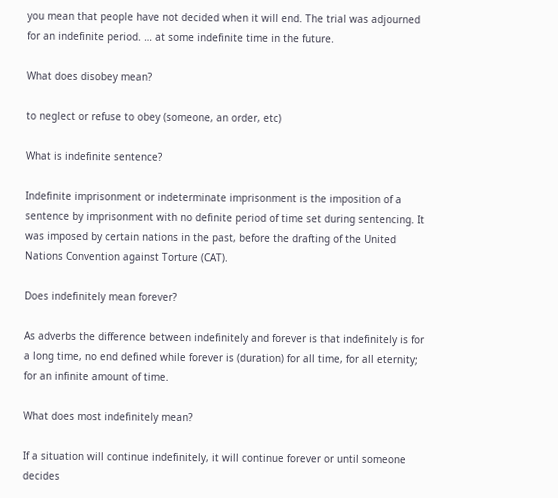you mean that people have not decided when it will end. The trial was adjourned for an indefinite period. … at some indefinite time in the future.

What does disobey mean?

to neglect or refuse to obey (someone, an order, etc)

What is indefinite sentence?

Indefinite imprisonment or indeterminate imprisonment is the imposition of a sentence by imprisonment with no definite period of time set during sentencing. It was imposed by certain nations in the past, before the drafting of the United Nations Convention against Torture (CAT).

Does indefinitely mean forever?

As adverbs the difference between indefinitely and forever is that indefinitely is for a long time, no end defined while forever is (duration) for all time, for all eternity; for an infinite amount of time.

What does most indefinitely mean?

If a situation will continue indefinitely, it will continue forever or until someone decides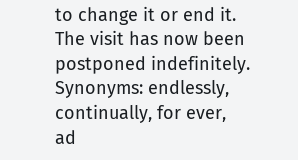to change it or end it. The visit has now been postponed indefinitely. Synonyms: endlessly, continually, for ever, ad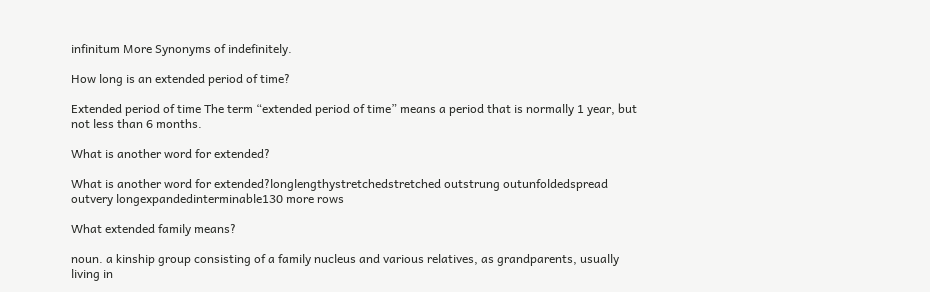infinitum More Synonyms of indefinitely.

How long is an extended period of time?

Extended period of time The term “extended period of time” means a period that is normally 1 year, but not less than 6 months.

What is another word for extended?

What is another word for extended?longlengthystretchedstretched outstrung outunfoldedspread outvery longexpandedinterminable130 more rows

What extended family means?

noun. a kinship group consisting of a family nucleus and various relatives, as grandparents, usually living in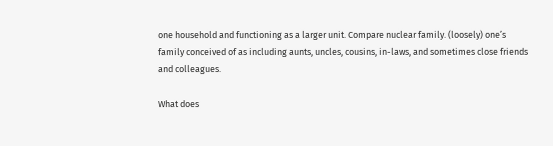one household and functioning as a larger unit. Compare nuclear family. (loosely) one’s family conceived of as including aunts, uncles, cousins, in-laws, and sometimes close friends and colleagues.

What does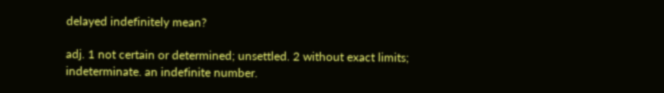delayed indefinitely mean?

adj. 1 not certain or determined; unsettled. 2 without exact limits; indeterminate. an indefinite number.